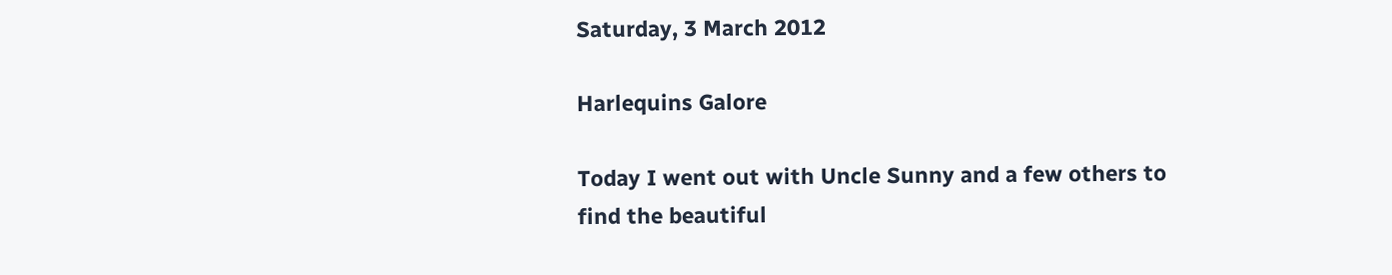Saturday, 3 March 2012

Harlequins Galore

Today I went out with Uncle Sunny and a few others to
find the beautiful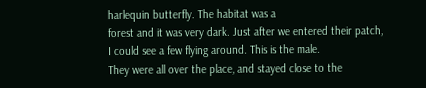harlequin butterfly. The habitat was a
forest and it was very dark. Just after we entered their patch,
I could see a few flying around. This is the male.
They were all over the place, and stayed close to the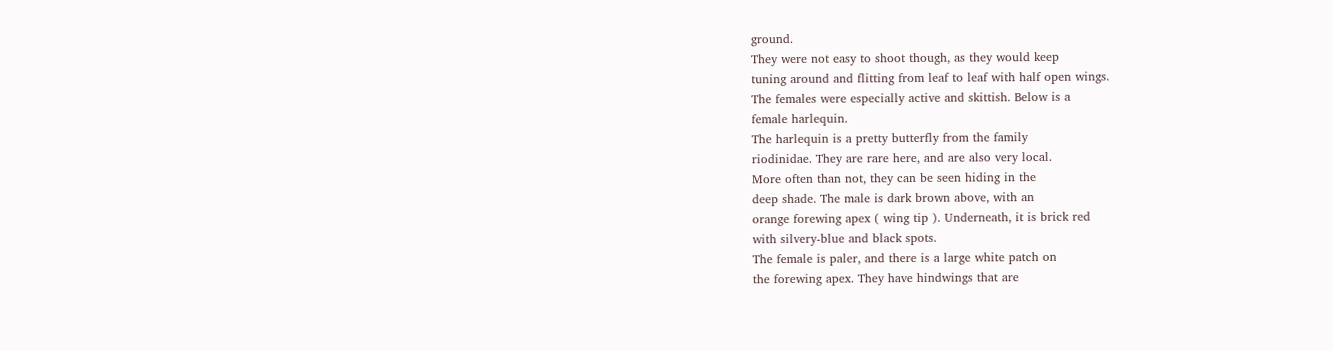ground.
They were not easy to shoot though, as they would keep
tuning around and flitting from leaf to leaf with half open wings.
The females were especially active and skittish. Below is a
female harlequin.
The harlequin is a pretty butterfly from the family
riodinidae. They are rare here, and are also very local.
More often than not, they can be seen hiding in the
deep shade. The male is dark brown above, with an
orange forewing apex ( wing tip ). Underneath, it is brick red
with silvery-blue and black spots.
The female is paler, and there is a large white patch on
the forewing apex. They have hindwings that are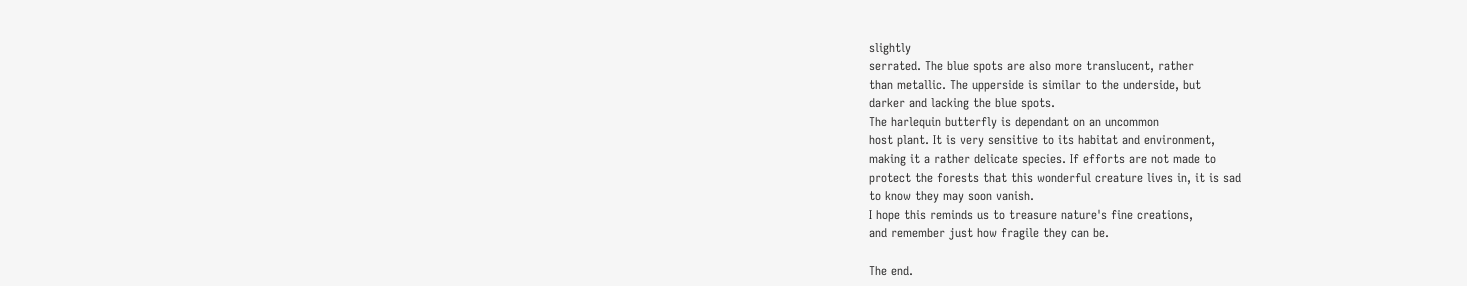slightly
serrated. The blue spots are also more translucent, rather
than metallic. The upperside is similar to the underside, but
darker and lacking the blue spots.
The harlequin butterfly is dependant on an uncommon
host plant. It is very sensitive to its habitat and environment,
making it a rather delicate species. If efforts are not made to
protect the forests that this wonderful creature lives in, it is sad
to know they may soon vanish.
I hope this reminds us to treasure nature's fine creations,
and remember just how fragile they can be.

The end.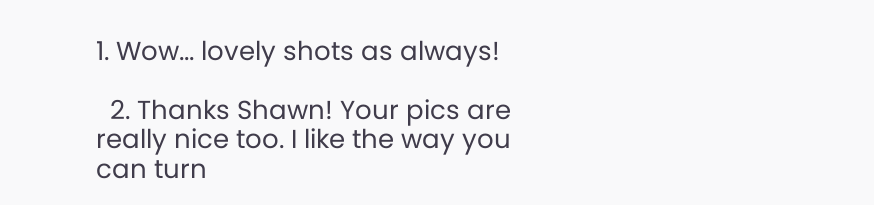1. Wow... lovely shots as always!

  2. Thanks Shawn! Your pics are really nice too. I like the way you can turn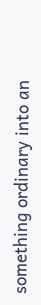something ordinary into an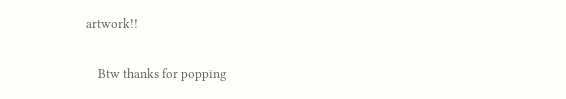artwork!!

    Btw thanks for popping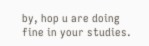by, hop u are doing fine in your studies.